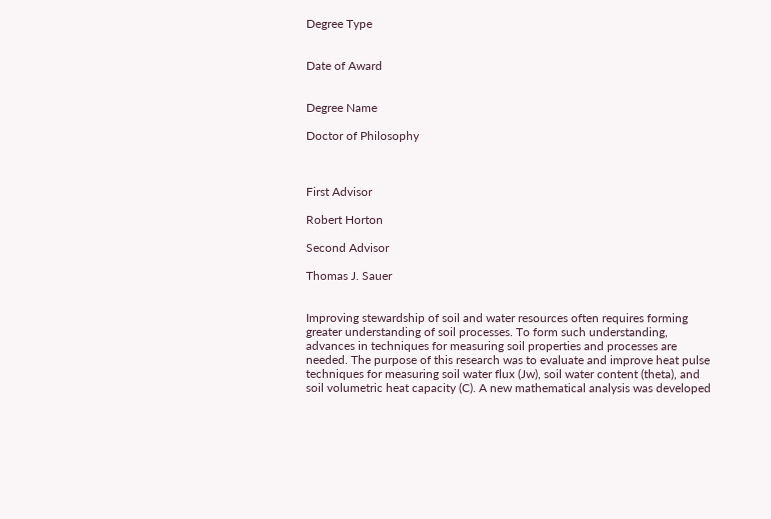Degree Type


Date of Award


Degree Name

Doctor of Philosophy



First Advisor

Robert Horton

Second Advisor

Thomas J. Sauer


Improving stewardship of soil and water resources often requires forming greater understanding of soil processes. To form such understanding, advances in techniques for measuring soil properties and processes are needed. The purpose of this research was to evaluate and improve heat pulse techniques for measuring soil water flux (Jw), soil water content (theta), and soil volumetric heat capacity (C). A new mathematical analysis was developed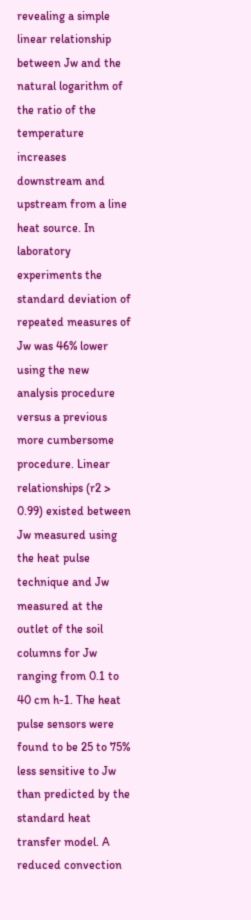revealing a simple linear relationship between Jw and the natural logarithm of the ratio of the temperature increases downstream and upstream from a line heat source. In laboratory experiments the standard deviation of repeated measures of Jw was 46% lower using the new analysis procedure versus a previous more cumbersome procedure. Linear relationships (r2 > 0.99) existed between Jw measured using the heat pulse technique and Jw measured at the outlet of the soil columns for Jw ranging from 0.1 to 40 cm h-1. The heat pulse sensors were found to be 25 to 75% less sensitive to Jw than predicted by the standard heat transfer model. A reduced convection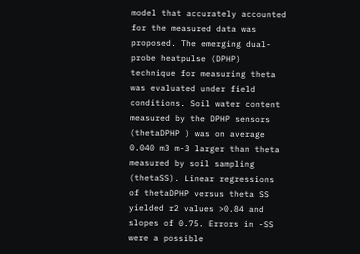model that accurately accounted for the measured data was proposed. The emerging dual-probe heatpulse (DPHP) technique for measuring theta was evaluated under field conditions. Soil water content measured by the DPHP sensors (thetaDPHP ) was on average 0.040 m3 m-3 larger than theta measured by soil sampling (thetaSS). Linear regressions of thetaDPHP versus theta SS yielded r2 values >0.84 and slopes of 0.75. Errors in -SS were a possible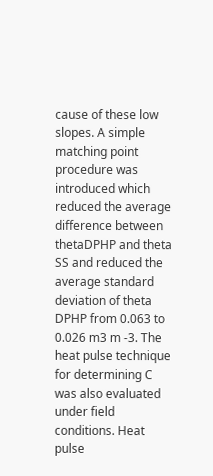cause of these low slopes. A simple matching point procedure was introduced which reduced the average difference between thetaDPHP and theta SS and reduced the average standard deviation of theta DPHP from 0.063 to 0.026 m3 m -3. The heat pulse technique for determining C was also evaluated under field conditions. Heat pulse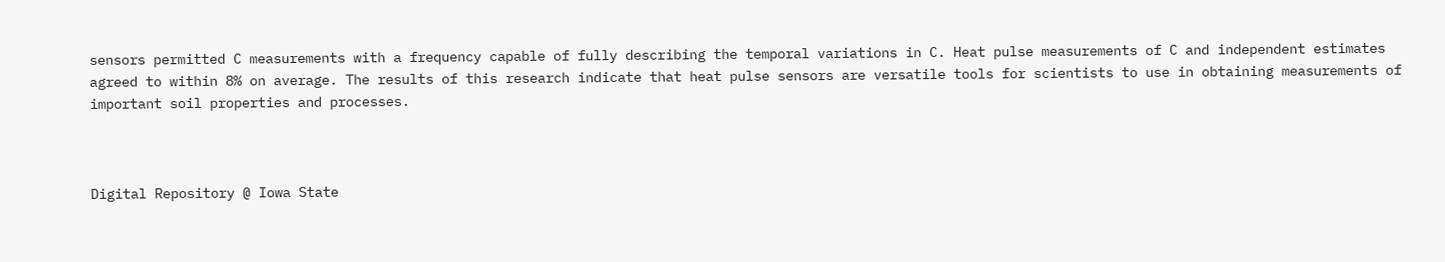sensors permitted C measurements with a frequency capable of fully describing the temporal variations in C. Heat pulse measurements of C and independent estimates agreed to within 8% on average. The results of this research indicate that heat pulse sensors are versatile tools for scientists to use in obtaining measurements of important soil properties and processes.



Digital Repository @ Iowa State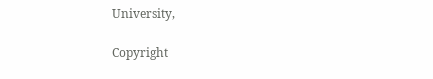University,

Copyright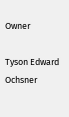Owner

Tyson Edward Ochsner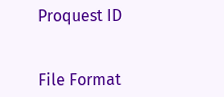Proquest ID


File Format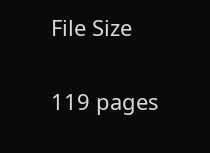File Size

119 pages